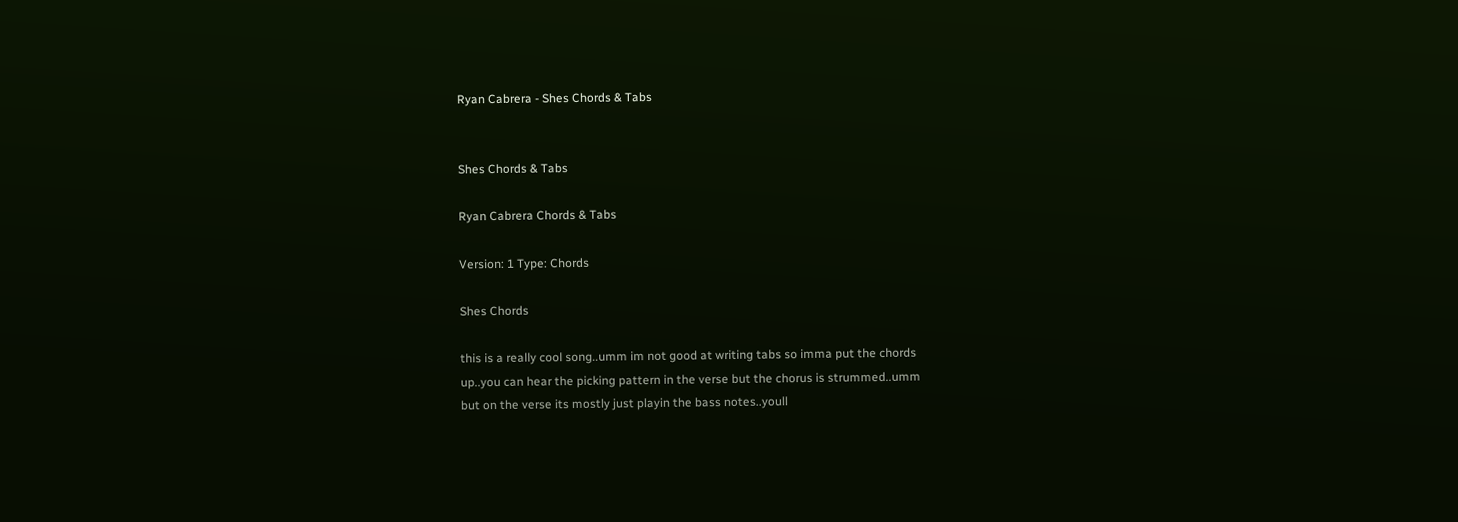Ryan Cabrera - Shes Chords & Tabs


Shes Chords & Tabs

Ryan Cabrera Chords & Tabs

Version: 1 Type: Chords

Shes Chords

this is a really cool song..umm im not good at writing tabs so imma put the chords
up..you can hear the picking pattern in the verse but the chorus is strummed..umm
but on the verse its mostly just playin the bass notes..youll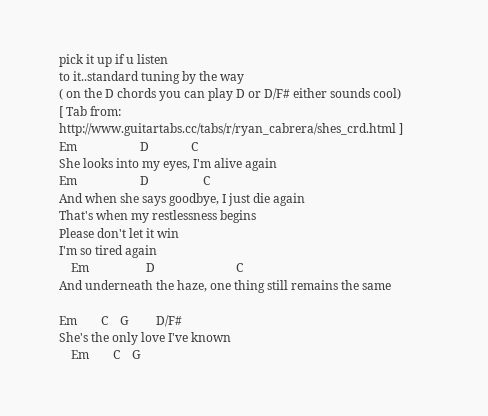pick it up if u listen
to it..standard tuning by the way
( on the D chords you can play D or D/F# either sounds cool)
[ Tab from: http://www.guitartabs.cc/tabs/r/ryan_cabrera/shes_crd.html ]
Em                     D              C
She looks into my eyes, I'm alive again
Em                     D                  C
And when she says goodbye, I just die again
That's when my restlessness begins
Please don't let it win
I'm so tired again
    Em                   D                           C
And underneath the haze, one thing still remains the same

Em        C    G         D/F#
She's the only love I've known
    Em        C    G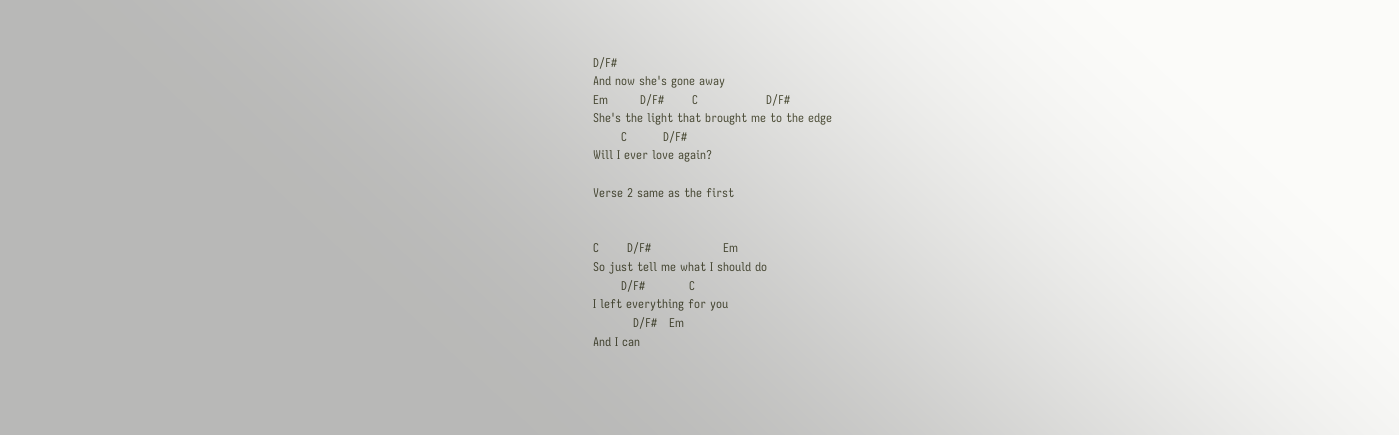D/F#
And now she's gone away
Em        D/F#       C                 D/F#
She's the light that brought me to the edge
       C         D/F#
Will I ever love again?

Verse 2 same as the first


C       D/F#                  Em
So just tell me what I should do
       D/F#           C
I left everything for you
          D/F#   Em
And I can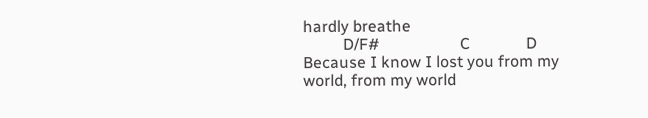hardly breathe
          D/F#                    C              D
Because I know I lost you from my world, from my world